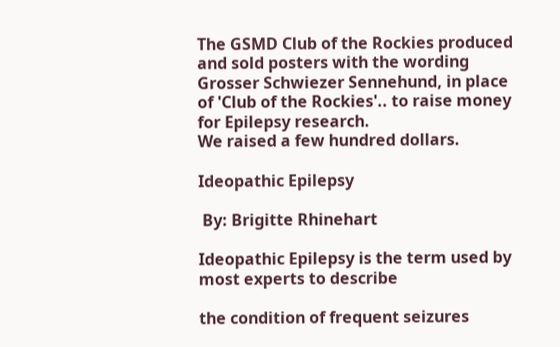The GSMD Club of the Rockies produced and sold posters with the wording
Grosser Schwiezer Sennehund, in place of 'Club of the Rockies'.. to raise money for Epilepsy research.
We raised a few hundred dollars.

Ideopathic Epilepsy

 By: Brigitte Rhinehart

Ideopathic Epilepsy is the term used by most experts to describe

the condition of frequent seizures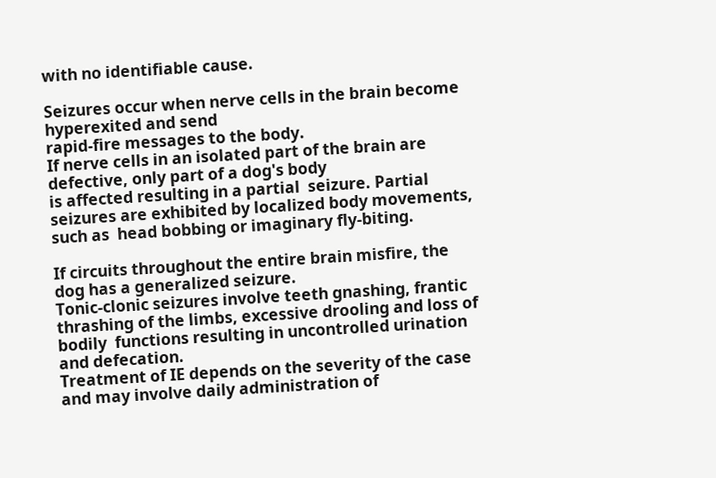with no identifiable cause.

Seizures occur when nerve cells in the brain become hyperexited and send
rapid-fire messages to the body.
If nerve cells in an isolated part of the brain are defective, only part of a dog's body
is affected resulting in a partial  seizure. Partial seizures are exhibited by localized body movements, such as  head bobbing or imaginary fly-biting.

If circuits throughout the entire brain misfire, the dog has a generalized seizure.
Tonic-clonic seizures involve teeth gnashing, frantic thrashing of the limbs, excessive drooling and loss of bodily  functions resulting in uncontrolled urination and defecation.
Treatment of IE depends on the severity of the case and may involve daily administration of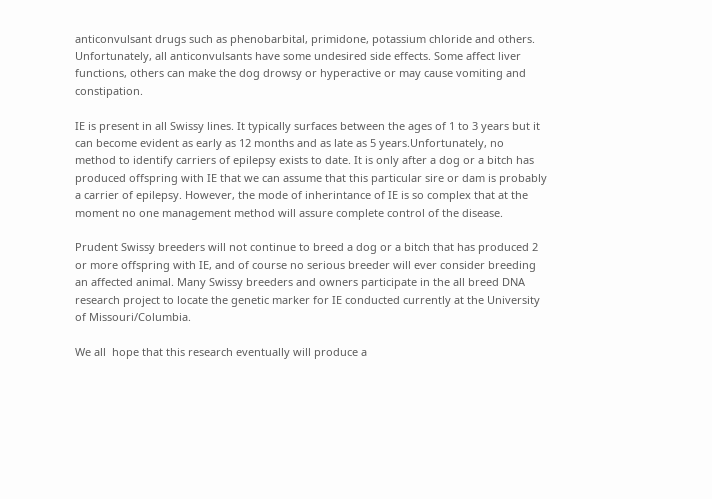anticonvulsant drugs such as phenobarbital, primidone, potassium chloride and others. Unfortunately, all anticonvulsants have some undesired side effects. Some affect liver functions, others can make the dog drowsy or hyperactive or may cause vomiting and constipation.

IE is present in all Swissy lines. It typically surfaces between the ages of 1 to 3 years but it can become evident as early as 12 months and as late as 5 years.Unfortunately, no method to identify carriers of epilepsy exists to date. It is only after a dog or a bitch has  produced offspring with IE that we can assume that this particular sire or dam is probably a carrier of epilepsy. However, the mode of inherintance of IE is so complex that at the moment no one management method will assure complete control of the disease.

Prudent Swissy breeders will not continue to breed a dog or a bitch that has produced 2 or more offspring with IE, and of course no serious breeder will ever consider breeding an affected animal. Many Swissy breeders and owners participate in the all breed DNA research project to locate the genetic marker for IE conducted currently at the University of Missouri/Columbia.

We all  hope that this research eventually will produce a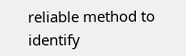reliable method to identify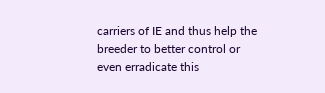carriers of IE and thus help the breeder to better control or even erradicate this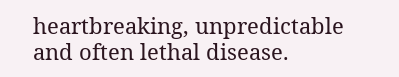heartbreaking, unpredictable and often lethal disease.